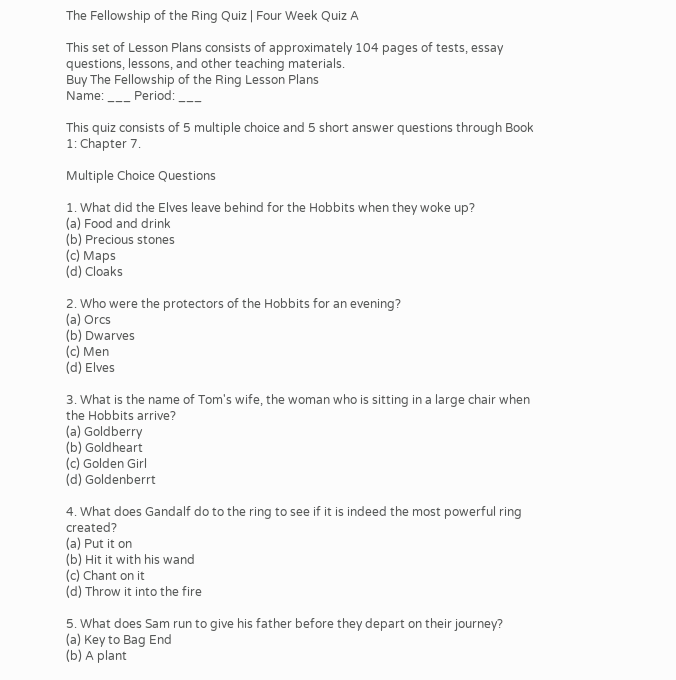The Fellowship of the Ring Quiz | Four Week Quiz A

This set of Lesson Plans consists of approximately 104 pages of tests, essay questions, lessons, and other teaching materials.
Buy The Fellowship of the Ring Lesson Plans
Name: ___ Period: ___

This quiz consists of 5 multiple choice and 5 short answer questions through Book 1: Chapter 7.

Multiple Choice Questions

1. What did the Elves leave behind for the Hobbits when they woke up?
(a) Food and drink
(b) Precious stones
(c) Maps
(d) Cloaks

2. Who were the protectors of the Hobbits for an evening?
(a) Orcs
(b) Dwarves
(c) Men
(d) Elves

3. What is the name of Tom's wife, the woman who is sitting in a large chair when the Hobbits arrive?
(a) Goldberry
(b) Goldheart
(c) Golden Girl
(d) Goldenberrt

4. What does Gandalf do to the ring to see if it is indeed the most powerful ring created?
(a) Put it on
(b) Hit it with his wand
(c) Chant on it
(d) Throw it into the fire

5. What does Sam run to give his father before they depart on their journey?
(a) Key to Bag End
(b) A plant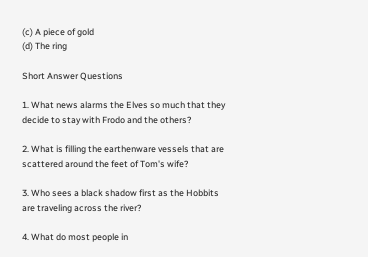(c) A piece of gold
(d) The ring

Short Answer Questions

1. What news alarms the Elves so much that they decide to stay with Frodo and the others?

2. What is filling the earthenware vessels that are scattered around the feet of Tom's wife?

3. Who sees a black shadow first as the Hobbits are traveling across the river?

4. What do most people in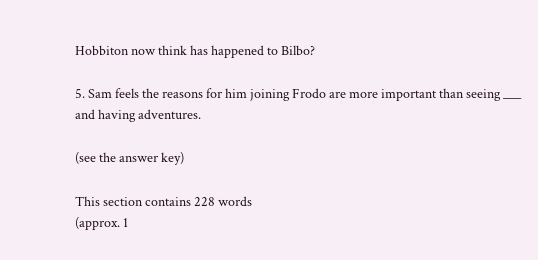Hobbiton now think has happened to Bilbo?

5. Sam feels the reasons for him joining Frodo are more important than seeing ___ and having adventures.

(see the answer key)

This section contains 228 words
(approx. 1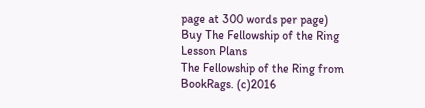page at 300 words per page)
Buy The Fellowship of the Ring Lesson Plans
The Fellowship of the Ring from BookRags. (c)2016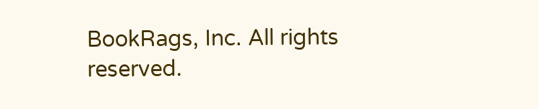BookRags, Inc. All rights reserved.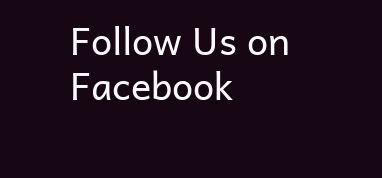Follow Us on Facebook